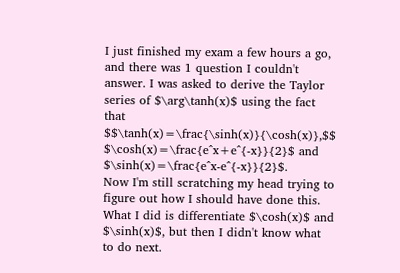I just finished my exam a few hours a go, and there was 1 question I couldn't answer. I was asked to derive the Taylor series of $\arg\tanh(x)$ using the fact that $$\tanh(x)=\frac{\sinh(x)}{\cosh(x)},$$ $\cosh(x)=\frac{e^x+e^{-x}}{2}$ and $\sinh(x)=\frac{e^x-e^{-x}}{2}$.
Now I'm still scratching my head trying to figure out how I should have done this. What I did is differentiate $\cosh(x)$ and $\sinh(x)$, but then I didn't know what to do next.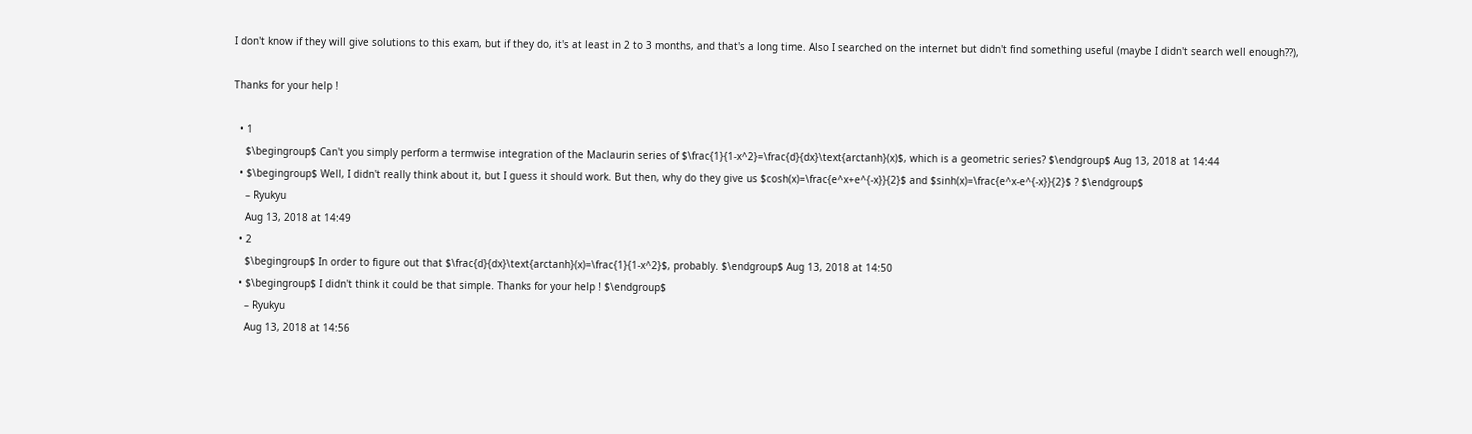I don't know if they will give solutions to this exam, but if they do, it's at least in 2 to 3 months, and that's a long time. Also I searched on the internet but didn't find something useful (maybe I didn't search well enough??),

Thanks for your help !

  • 1
    $\begingroup$ Can't you simply perform a termwise integration of the Maclaurin series of $\frac{1}{1-x^2}=\frac{d}{dx}\text{arctanh}(x)$, which is a geometric series? $\endgroup$ Aug 13, 2018 at 14:44
  • $\begingroup$ Well, I didn't really think about it, but I guess it should work. But then, why do they give us $cosh(x)=\frac{e^x+e^{-x}}{2}$ and $sinh(x)=\frac{e^x-e^{-x}}{2}$ ? $\endgroup$
    – Ryukyu
    Aug 13, 2018 at 14:49
  • 2
    $\begingroup$ In order to figure out that $\frac{d}{dx}\text{arctanh}(x)=\frac{1}{1-x^2}$, probably. $\endgroup$ Aug 13, 2018 at 14:50
  • $\begingroup$ I didn't think it could be that simple. Thanks for your help ! $\endgroup$
    – Ryukyu
    Aug 13, 2018 at 14:56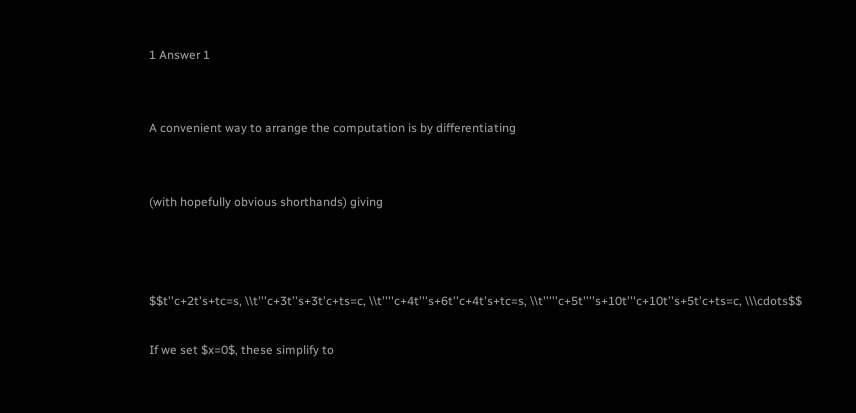1 Answer 1


A convenient way to arrange the computation is by differentiating


(with hopefully obvious shorthands) giving



$$t''c+2t's+tc=s, \\t'''c+3t''s+3t'c+ts=c, \\t''''c+4t'''s+6t''c+4t's+tc=s, \\t'''''c+5t''''s+10t'''c+10t''s+5t'c+ts=c, \\\cdots$$

If we set $x=0$, these simplify to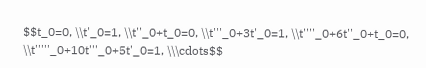$$t_0=0, \\t'_0=1, \\t''_0+t_0=0, \\t'''_0+3t'_0=1, \\t''''_0+6t''_0+t_0=0, \\t'''''_0+10t'''_0+5t'_0=1, \\\cdots$$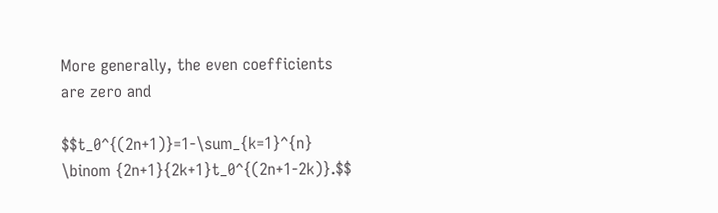More generally, the even coefficients are zero and

$$t_0^{(2n+1)}=1-\sum_{k=1}^{n} \binom {2n+1}{2k+1}t_0^{(2n+1-2k)}.$$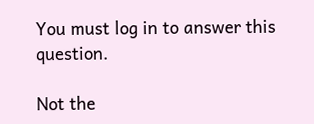You must log in to answer this question.

Not the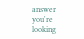answer you're looking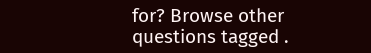for? Browse other questions tagged .